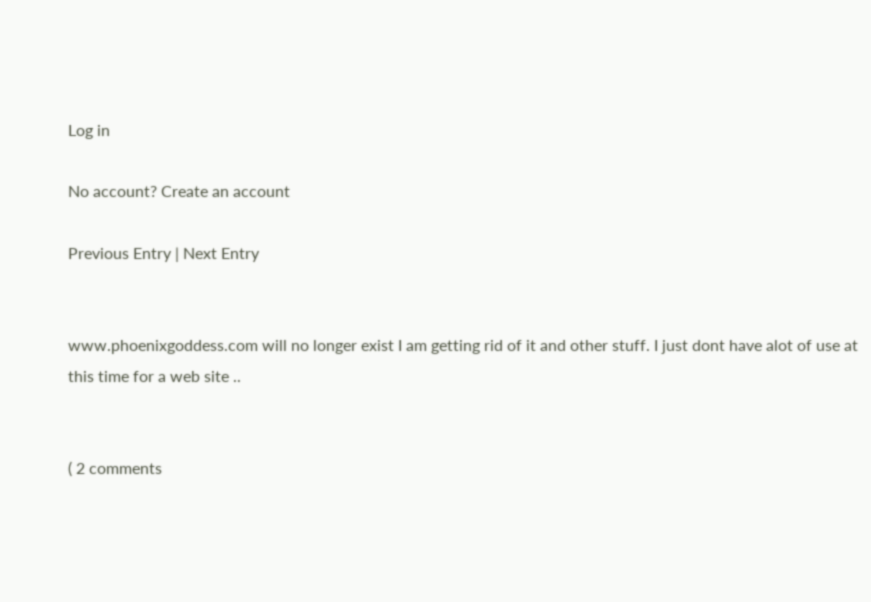Log in

No account? Create an account

Previous Entry | Next Entry


www.phoenixgoddess.com will no longer exist I am getting rid of it and other stuff. I just dont have alot of use at this time for a web site ..


( 2 comments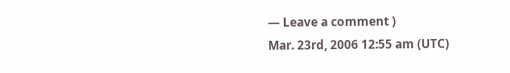— Leave a comment )
Mar. 23rd, 2006 12:55 am (UTC)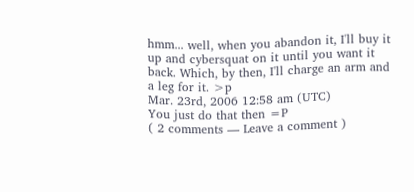hmm... well, when you abandon it, I'll buy it up and cybersquat on it until you want it back. Which, by then, I'll charge an arm and a leg for it. >p
Mar. 23rd, 2006 12:58 am (UTC)
You just do that then =P
( 2 comments — Leave a comment )